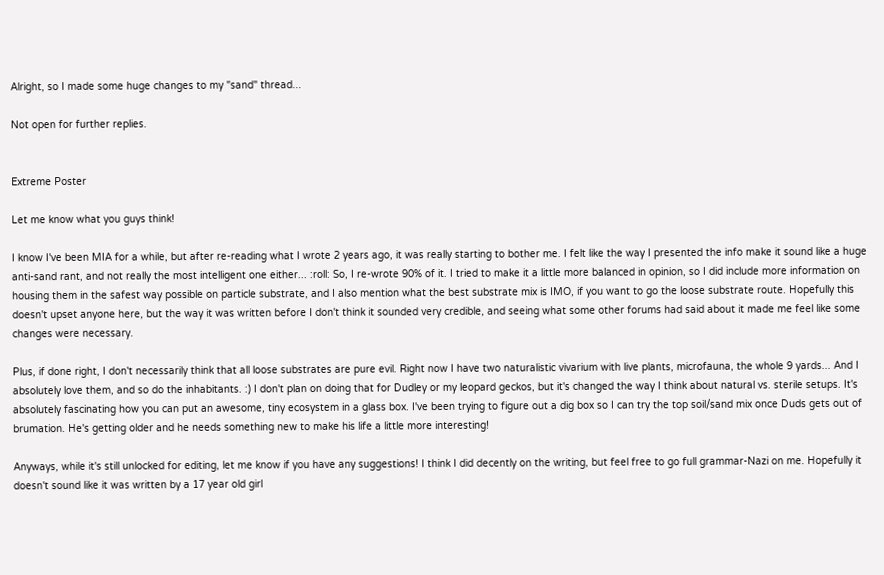Alright, so I made some huge changes to my "sand" thread...

Not open for further replies.


Extreme Poster

Let me know what you guys think!

I know I've been MIA for a while, but after re-reading what I wrote 2 years ago, it was really starting to bother me. I felt like the way I presented the info make it sound like a huge anti-sand rant, and not really the most intelligent one either... :roll: So, I re-wrote 90% of it. I tried to make it a little more balanced in opinion, so I did include more information on housing them in the safest way possible on particle substrate, and I also mention what the best substrate mix is IMO, if you want to go the loose substrate route. Hopefully this doesn't upset anyone here, but the way it was written before I don't think it sounded very credible, and seeing what some other forums had said about it made me feel like some changes were necessary.

Plus, if done right, I don't necessarily think that all loose substrates are pure evil. Right now I have two naturalistic vivarium with live plants, microfauna, the whole 9 yards... And I absolutely love them, and so do the inhabitants. :) I don't plan on doing that for Dudley or my leopard geckos, but it's changed the way I think about natural vs. sterile setups. It's absolutely fascinating how you can put an awesome, tiny ecosystem in a glass box. I've been trying to figure out a dig box so I can try the top soil/sand mix once Duds gets out of brumation. He's getting older and he needs something new to make his life a little more interesting!

Anyways, while it's still unlocked for editing, let me know if you have any suggestions! I think I did decently on the writing, but feel free to go full grammar-Nazi on me. Hopefully it doesn't sound like it was written by a 17 year old girl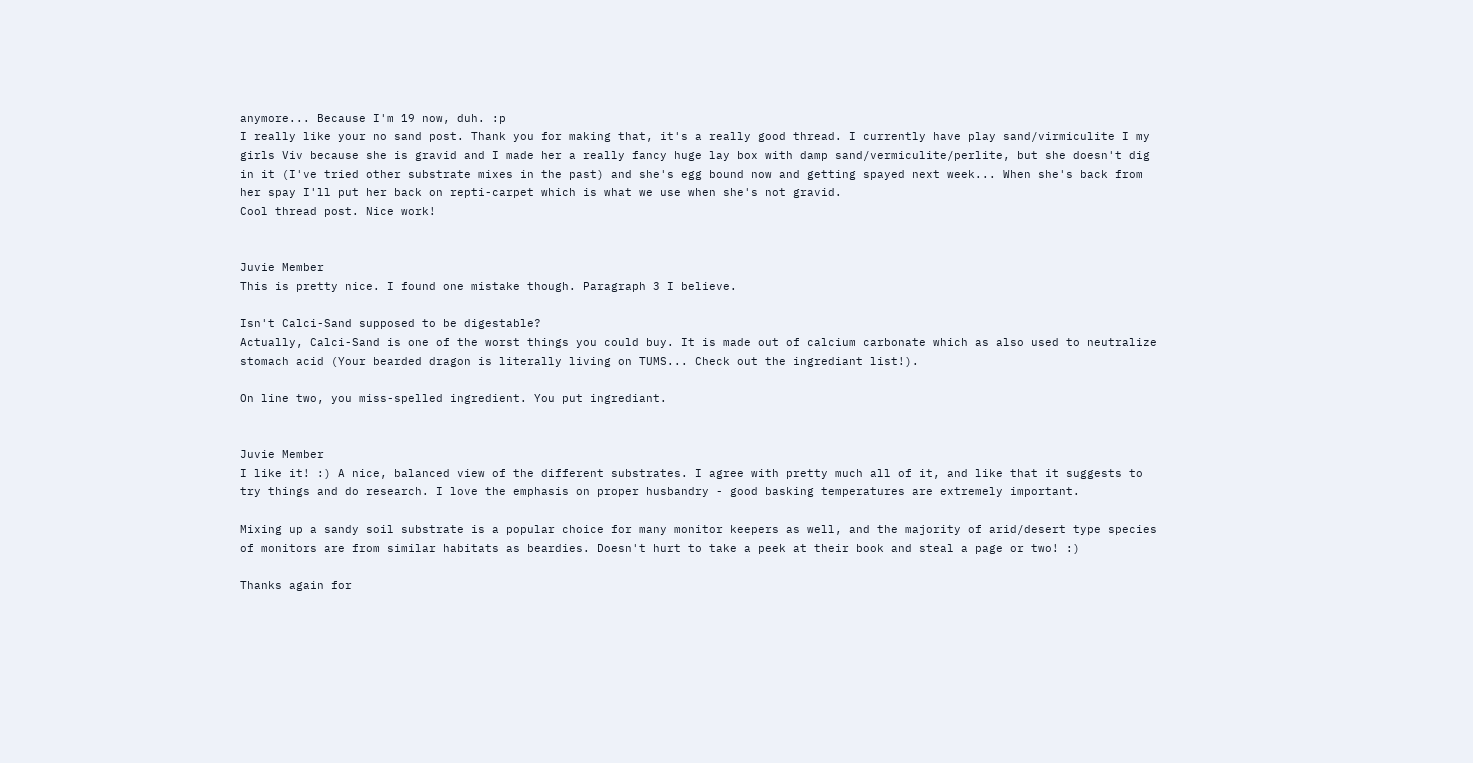anymore... Because I'm 19 now, duh. :p
I really like your no sand post. Thank you for making that, it's a really good thread. I currently have play sand/virmiculite I my girls Viv because she is gravid and I made her a really fancy huge lay box with damp sand/vermiculite/perlite, but she doesn't dig in it (I've tried other substrate mixes in the past) and she's egg bound now and getting spayed next week... When she's back from her spay I'll put her back on repti-carpet which is what we use when she's not gravid.
Cool thread post. Nice work!


Juvie Member
This is pretty nice. I found one mistake though. Paragraph 3 I believe.

Isn't Calci-Sand supposed to be digestable?
Actually, Calci-Sand is one of the worst things you could buy. It is made out of calcium carbonate which as also used to neutralize stomach acid (Your bearded dragon is literally living on TUMS... Check out the ingrediant list!).

On line two, you miss-spelled ingredient. You put ingrediant.


Juvie Member
I like it! :) A nice, balanced view of the different substrates. I agree with pretty much all of it, and like that it suggests to try things and do research. I love the emphasis on proper husbandry - good basking temperatures are extremely important.

Mixing up a sandy soil substrate is a popular choice for many monitor keepers as well, and the majority of arid/desert type species of monitors are from similar habitats as beardies. Doesn't hurt to take a peek at their book and steal a page or two! :)

Thanks again for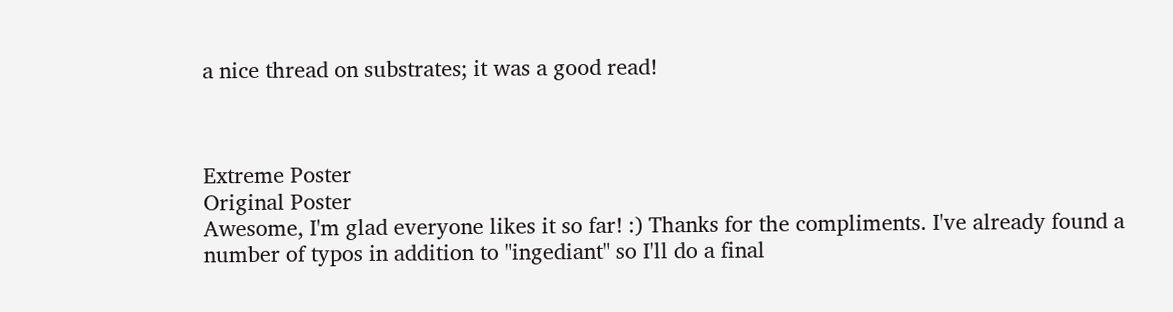a nice thread on substrates; it was a good read!



Extreme Poster
Original Poster
Awesome, I'm glad everyone likes it so far! :) Thanks for the compliments. I've already found a number of typos in addition to "ingediant" so I'll do a final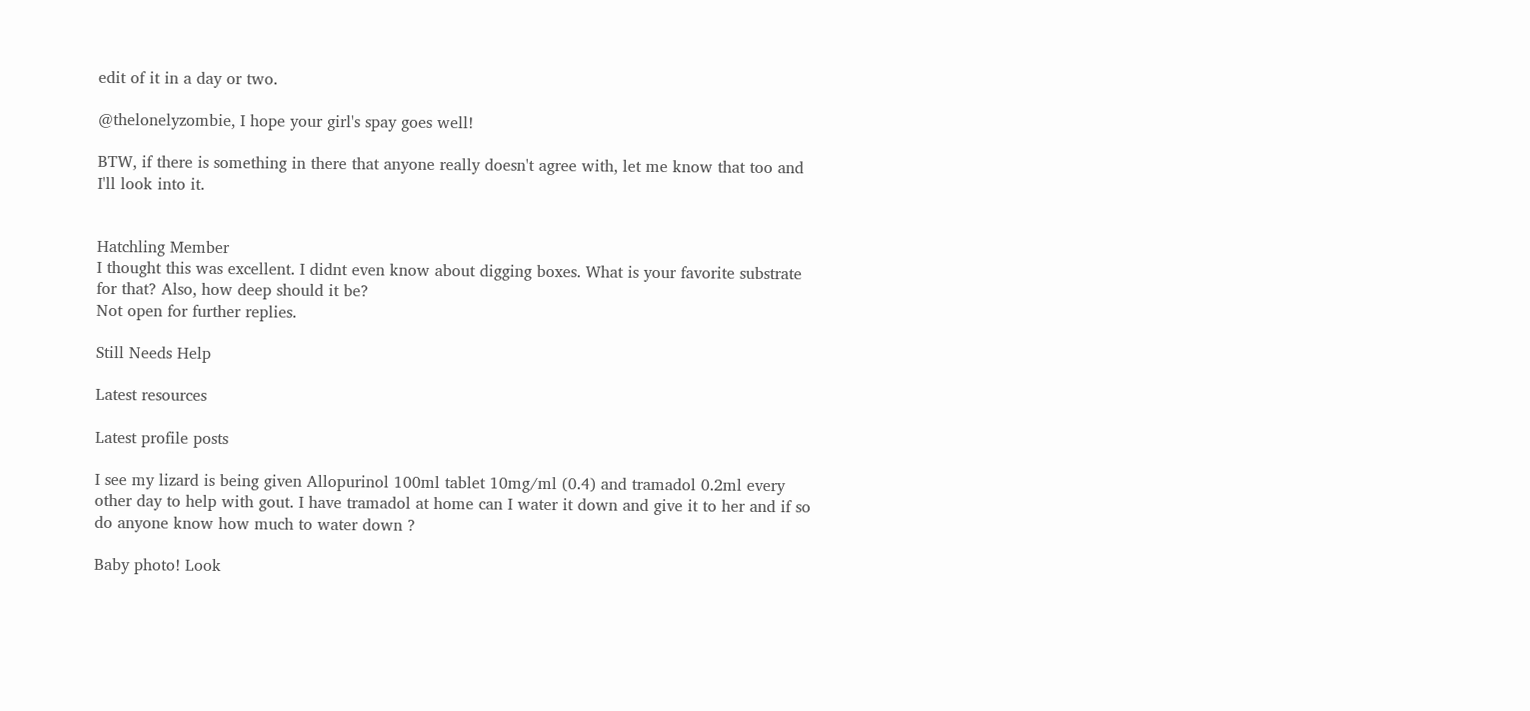edit of it in a day or two.

@thelonelyzombie, I hope your girl's spay goes well!

BTW, if there is something in there that anyone really doesn't agree with, let me know that too and I'll look into it.


Hatchling Member
I thought this was excellent. I didnt even know about digging boxes. What is your favorite substrate for that? Also, how deep should it be?
Not open for further replies.

Still Needs Help

Latest resources

Latest profile posts

I see my lizard is being given Allopurinol 100ml tablet 10mg/ml (0.4) and tramadol 0.2ml every other day to help with gout. I have tramadol at home can I water it down and give it to her and if so do anyone know how much to water down ?

Baby photo! Look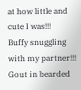at how little and cute I was!!!
Buffy snuggling with my partner!!!
Gout in bearded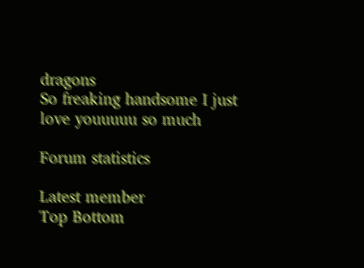dragons
So freaking handsome I just love youuuuu so much

Forum statistics

Latest member
Top Bottom